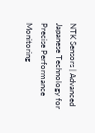NTK Sensors | Advanced Japanese Technology for Precise Performance Monitoring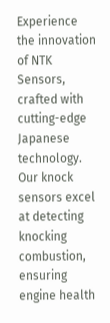Experience the innovation of NTK Sensors, crafted with cutting-edge Japanese technology. Our knock sensors excel at detecting knocking combustion, ensuring engine health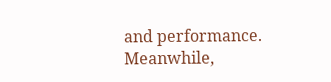and performance. Meanwhile,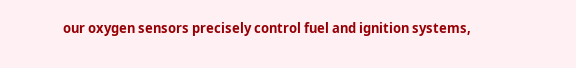our oxygen sensors precisely control fuel and ignition systems,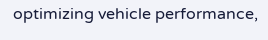optimizing vehicle performance,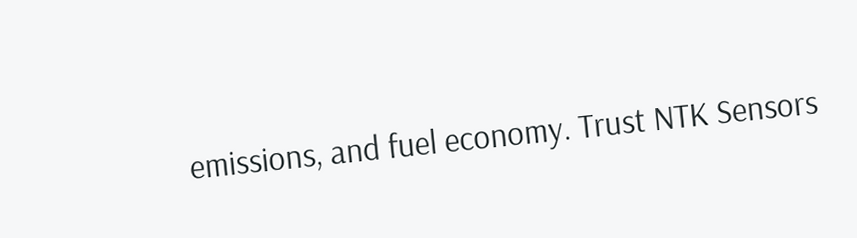emissions, and fuel economy. Trust NTK Sensors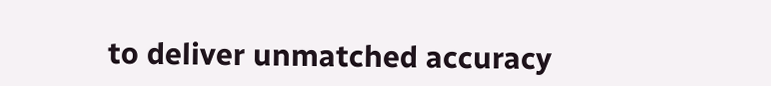to deliver unmatched accuracy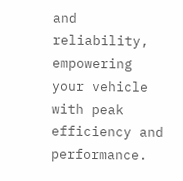and reliability, empowering your vehicle with peak efficiency and performance.